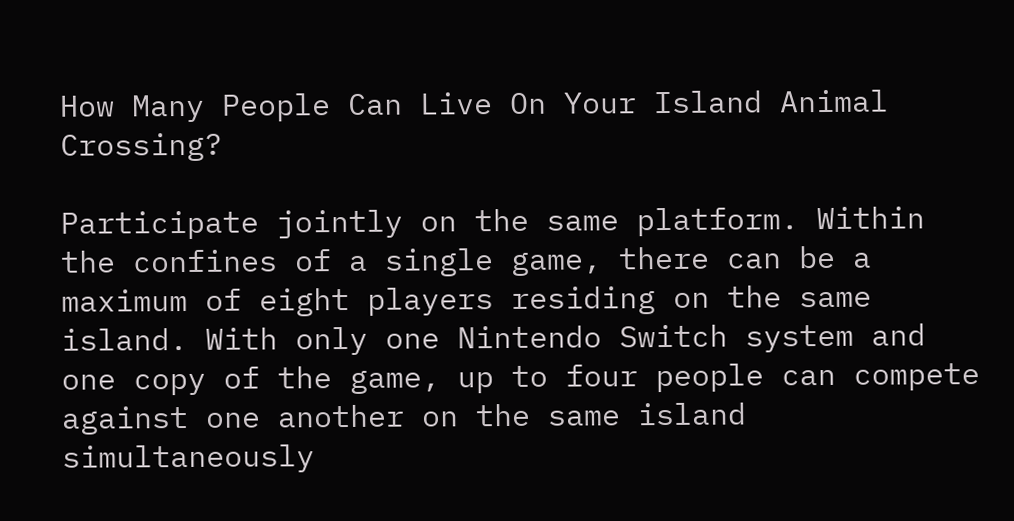How Many People Can Live On Your Island Animal Crossing?

Participate jointly on the same platform. Within the confines of a single game, there can be a maximum of eight players residing on the same island. With only one Nintendo Switch system and one copy of the game, up to four people can compete against one another on the same island simultaneously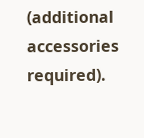(additional accessories required).